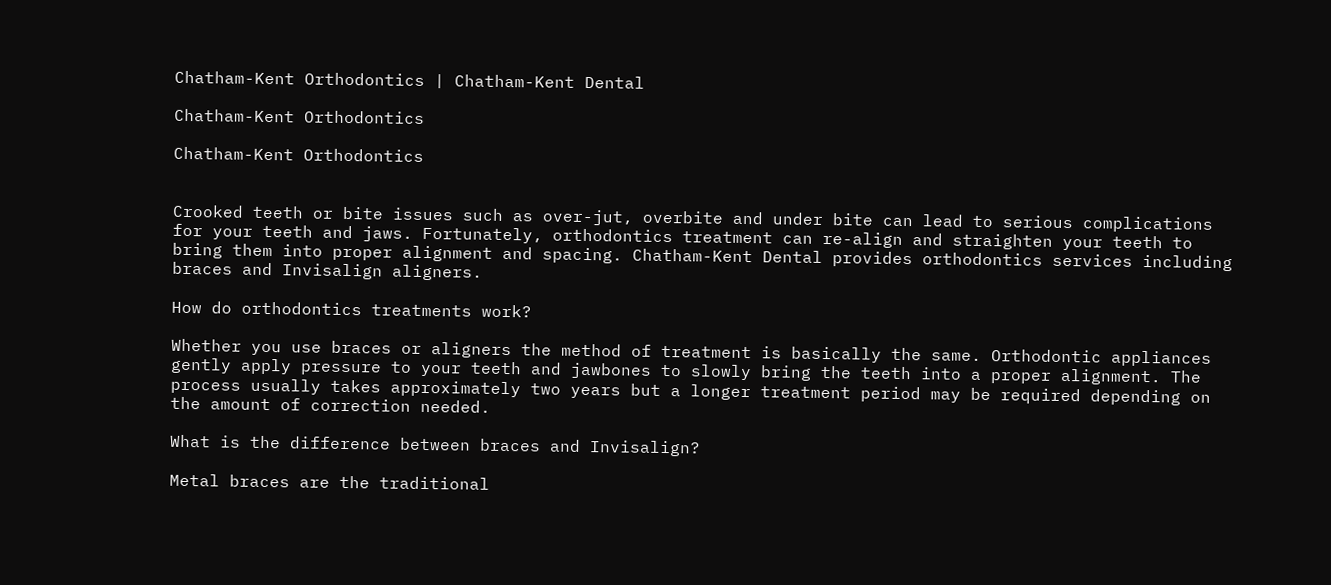Chatham-Kent Orthodontics | Chatham-Kent Dental

Chatham-Kent Orthodontics

Chatham-Kent Orthodontics


Crooked teeth or bite issues such as over-jut, overbite and under bite can lead to serious complications for your teeth and jaws. Fortunately, orthodontics treatment can re-align and straighten your teeth to bring them into proper alignment and spacing. Chatham-Kent Dental provides orthodontics services including braces and Invisalign aligners.

How do orthodontics treatments work?

Whether you use braces or aligners the method of treatment is basically the same. Orthodontic appliances gently apply pressure to your teeth and jawbones to slowly bring the teeth into a proper alignment. The process usually takes approximately two years but a longer treatment period may be required depending on the amount of correction needed.

What is the difference between braces and Invisalign?

Metal braces are the traditional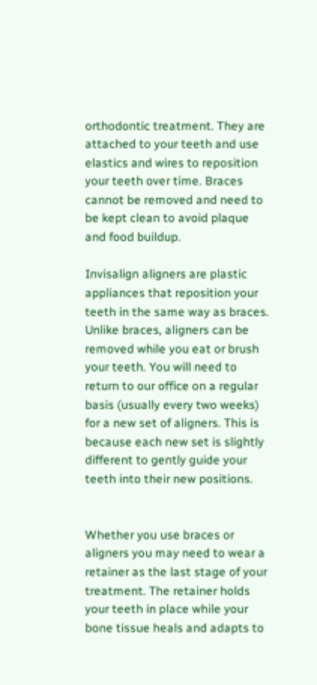orthodontic treatment. They are attached to your teeth and use elastics and wires to reposition your teeth over time. Braces cannot be removed and need to be kept clean to avoid plaque and food buildup.

Invisalign aligners are plastic appliances that reposition your teeth in the same way as braces. Unlike braces, aligners can be removed while you eat or brush your teeth. You will need to return to our office on a regular basis (usually every two weeks) for a new set of aligners. This is because each new set is slightly different to gently guide your teeth into their new positions.


Whether you use braces or aligners you may need to wear a retainer as the last stage of your treatment. The retainer holds your teeth in place while your bone tissue heals and adapts to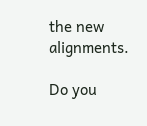the new alignments.

Do you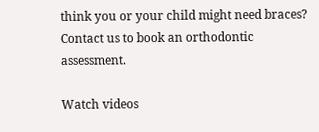think you or your child might need braces? Contact us to book an orthodontic assessment.

Watch videos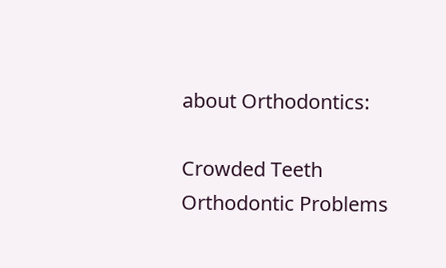about Orthodontics:

Crowded Teeth Orthodontic Problems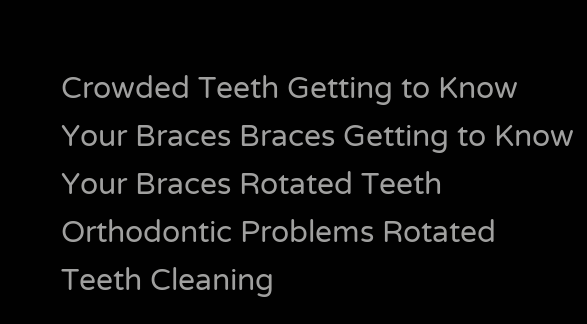Crowded Teeth Getting to Know Your Braces Braces Getting to Know Your Braces Rotated Teeth Orthodontic Problems Rotated Teeth Cleaning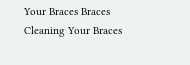Your Braces Braces Cleaning Your Braces